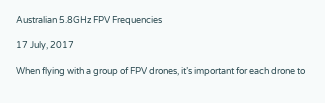Australian 5.8GHz FPV Frequencies

17 July, 2017

When flying with a group of FPV drones, it’s important for each drone to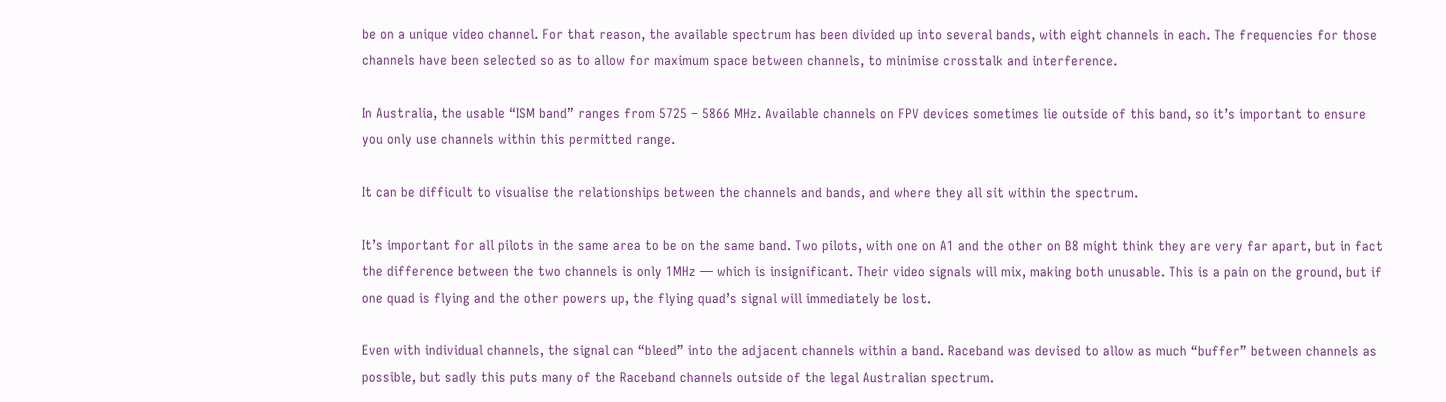be on a unique video channel. For that reason, the available spectrum has been divided up into several bands, with eight channels in each. The frequencies for those channels have been selected so as to allow for maximum space between channels, to minimise crosstalk and interference.

In Australia, the usable “ISM band” ranges from 5725 – 5866 MHz. Available channels on FPV devices sometimes lie outside of this band, so it’s important to ensure you only use channels within this permitted range.

It can be difficult to visualise the relationships between the channels and bands, and where they all sit within the spectrum.

It’s important for all pilots in the same area to be on the same band. Two pilots, with one on A1 and the other on B8 might think they are very far apart, but in fact the difference between the two channels is only 1MHz — which is insignificant. Their video signals will mix, making both unusable. This is a pain on the ground, but if one quad is flying and the other powers up, the flying quad’s signal will immediately be lost.

Even with individual channels, the signal can “bleed” into the adjacent channels within a band. Raceband was devised to allow as much “buffer” between channels as possible, but sadly this puts many of the Raceband channels outside of the legal Australian spectrum.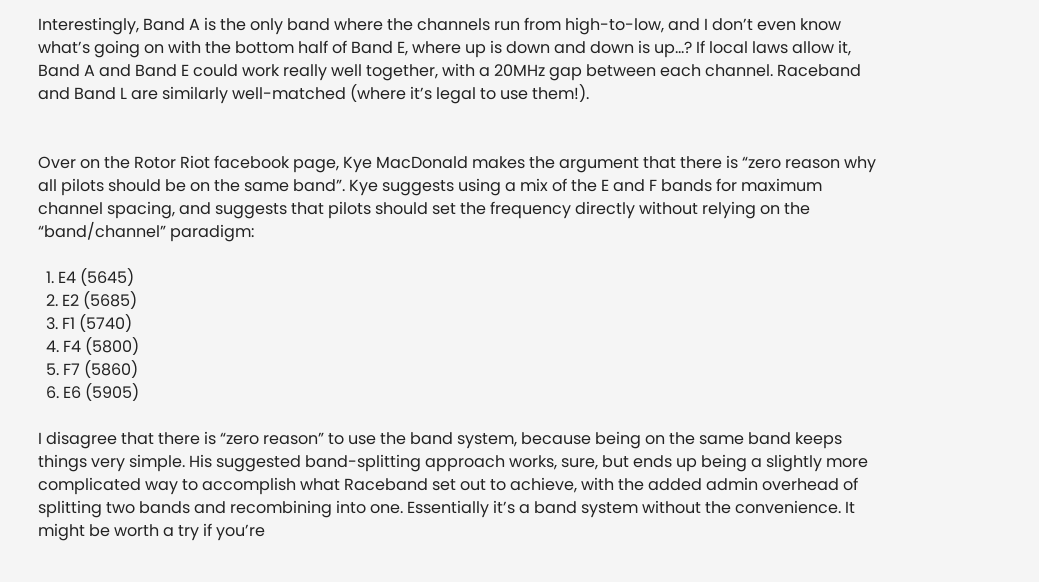Interestingly, Band A is the only band where the channels run from high-to-low, and I don’t even know what’s going on with the bottom half of Band E, where up is down and down is up…? If local laws allow it, Band A and Band E could work really well together, with a 20MHz gap between each channel. Raceband and Band L are similarly well-matched (where it’s legal to use them!).


Over on the Rotor Riot facebook page, Kye MacDonald makes the argument that there is “zero reason why all pilots should be on the same band”. Kye suggests using a mix of the E and F bands for maximum channel spacing, and suggests that pilots should set the frequency directly without relying on the “band/channel” paradigm:

  1. E4 (5645)
  2. E2 (5685)
  3. F1 (5740)
  4. F4 (5800)
  5. F7 (5860)
  6. E6 (5905)

I disagree that there is “zero reason” to use the band system, because being on the same band keeps things very simple. His suggested band-splitting approach works, sure, but ends up being a slightly more complicated way to accomplish what Raceband set out to achieve, with the added admin overhead of splitting two bands and recombining into one. Essentially it’s a band system without the convenience. It might be worth a try if you’re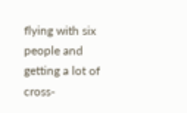flying with six people and getting a lot of cross-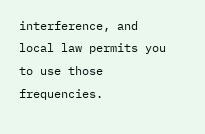interference, and local law permits you to use those frequencies.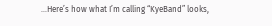…Here’s how what I’m calling “KyeBand” looks,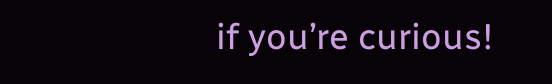if you’re curious!